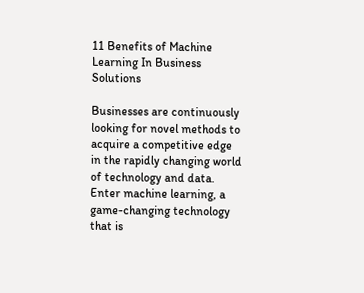11 Benefits of Machine Learning In Business Solutions

Businesses are continuously looking for novel methods to acquire a competitive edge in the rapidly changing world of technology and data. Enter machine learning, a game-changing technology that is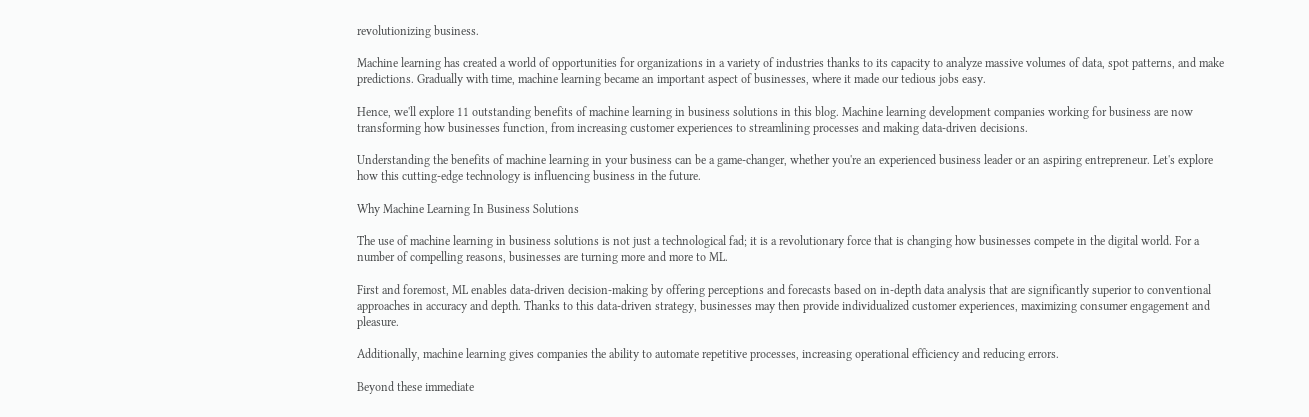revolutionizing business.

Machine learning has created a world of opportunities for organizations in a variety of industries thanks to its capacity to analyze massive volumes of data, spot patterns, and make predictions. Gradually with time, machine learning became an important aspect of businesses, where it made our tedious jobs easy.

Hence, we'll explore 11 outstanding benefits of machine learning in business solutions in this blog. Machine learning development companies working for business are now transforming how businesses function, from increasing customer experiences to streamlining processes and making data-driven decisions.

Understanding the benefits of machine learning in your business can be a game-changer, whether you're an experienced business leader or an aspiring entrepreneur. Let's explore how this cutting-edge technology is influencing business in the future.

Why Machine Learning In Business Solutions

The use of machine learning in business solutions is not just a technological fad; it is a revolutionary force that is changing how businesses compete in the digital world. For a number of compelling reasons, businesses are turning more and more to ML.

First and foremost, ML enables data-driven decision-making by offering perceptions and forecasts based on in-depth data analysis that are significantly superior to conventional approaches in accuracy and depth. Thanks to this data-driven strategy, businesses may then provide individualized customer experiences, maximizing consumer engagement and pleasure.

Additionally, machine learning gives companies the ability to automate repetitive processes, increasing operational efficiency and reducing errors.

Beyond these immediate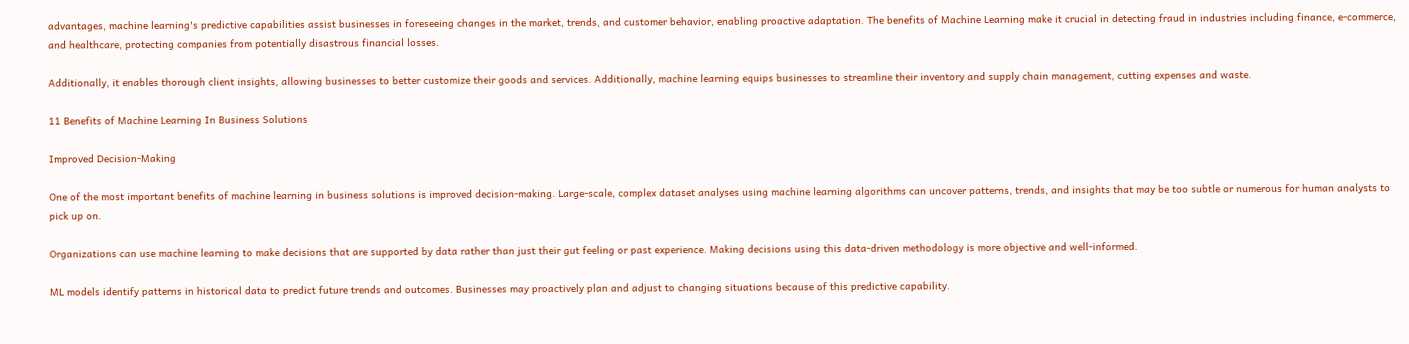advantages, machine learning's predictive capabilities assist businesses in foreseeing changes in the market, trends, and customer behavior, enabling proactive adaptation. The benefits of Machine Learning make it crucial in detecting fraud in industries including finance, e-commerce, and healthcare, protecting companies from potentially disastrous financial losses.

Additionally, it enables thorough client insights, allowing businesses to better customize their goods and services. Additionally, machine learning equips businesses to streamline their inventory and supply chain management, cutting expenses and waste.

11 Benefits of Machine Learning In Business Solutions

Improved Decision-Making

One of the most important benefits of machine learning in business solutions is improved decision-making. Large-scale, complex dataset analyses using machine learning algorithms can uncover patterns, trends, and insights that may be too subtle or numerous for human analysts to pick up on.

Organizations can use machine learning to make decisions that are supported by data rather than just their gut feeling or past experience. Making decisions using this data-driven methodology is more objective and well-informed.

ML models identify patterns in historical data to predict future trends and outcomes. Businesses may proactively plan and adjust to changing situations because of this predictive capability.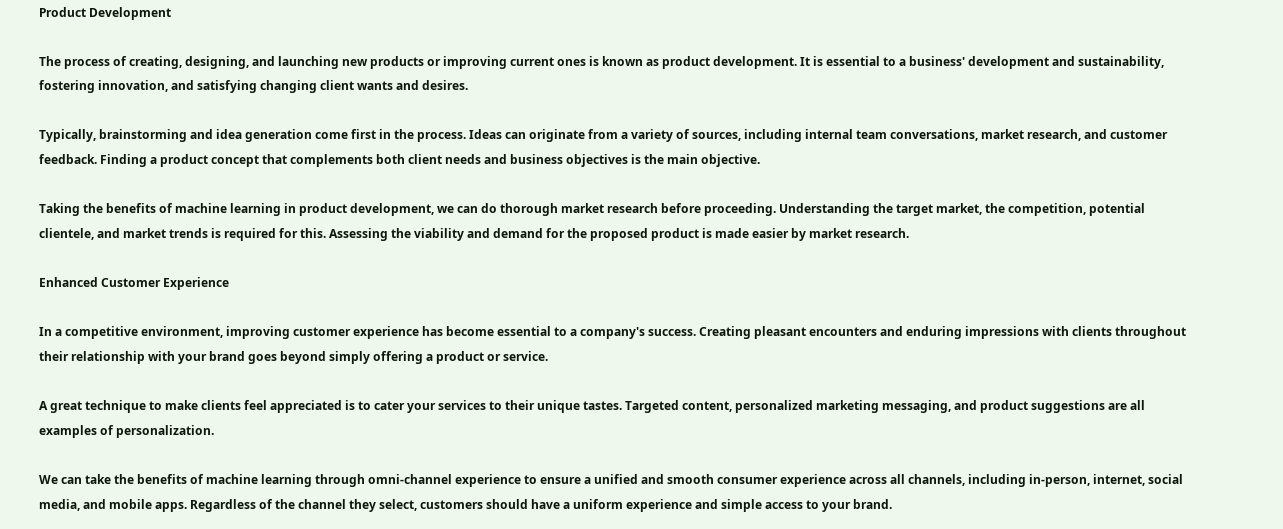Product Development

The process of creating, designing, and launching new products or improving current ones is known as product development. It is essential to a business' development and sustainability, fostering innovation, and satisfying changing client wants and desires.

Typically, brainstorming and idea generation come first in the process. Ideas can originate from a variety of sources, including internal team conversations, market research, and customer feedback. Finding a product concept that complements both client needs and business objectives is the main objective.

Taking the benefits of machine learning in product development, we can do thorough market research before proceeding. Understanding the target market, the competition, potential clientele, and market trends is required for this. Assessing the viability and demand for the proposed product is made easier by market research.

Enhanced Customer Experience

In a competitive environment, improving customer experience has become essential to a company's success. Creating pleasant encounters and enduring impressions with clients throughout their relationship with your brand goes beyond simply offering a product or service.

A great technique to make clients feel appreciated is to cater your services to their unique tastes. Targeted content, personalized marketing messaging, and product suggestions are all examples of personalization.

We can take the benefits of machine learning through omni-channel experience to ensure a unified and smooth consumer experience across all channels, including in-person, internet, social media, and mobile apps. Regardless of the channel they select, customers should have a uniform experience and simple access to your brand.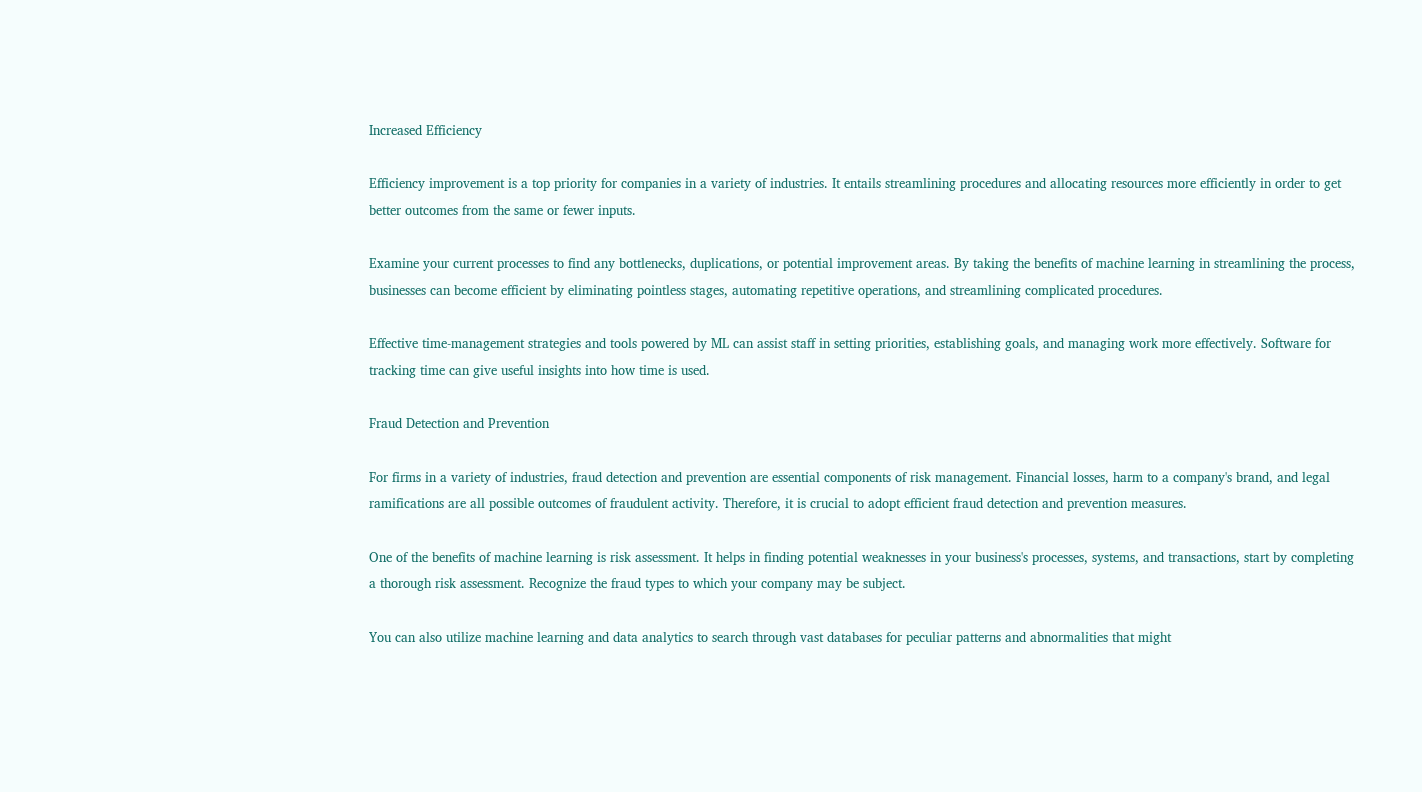Increased Efficiency

Efficiency improvement is a top priority for companies in a variety of industries. It entails streamlining procedures and allocating resources more efficiently in order to get better outcomes from the same or fewer inputs.

Examine your current processes to find any bottlenecks, duplications, or potential improvement areas. By taking the benefits of machine learning in streamlining the process, businesses can become efficient by eliminating pointless stages, automating repetitive operations, and streamlining complicated procedures.

Effective time-management strategies and tools powered by ML can assist staff in setting priorities, establishing goals, and managing work more effectively. Software for tracking time can give useful insights into how time is used.

Fraud Detection and Prevention

For firms in a variety of industries, fraud detection and prevention are essential components of risk management. Financial losses, harm to a company's brand, and legal ramifications are all possible outcomes of fraudulent activity. Therefore, it is crucial to adopt efficient fraud detection and prevention measures.

One of the benefits of machine learning is risk assessment. It helps in finding potential weaknesses in your business's processes, systems, and transactions, start by completing a thorough risk assessment. Recognize the fraud types to which your company may be subject.

You can also utilize machine learning and data analytics to search through vast databases for peculiar patterns and abnormalities that might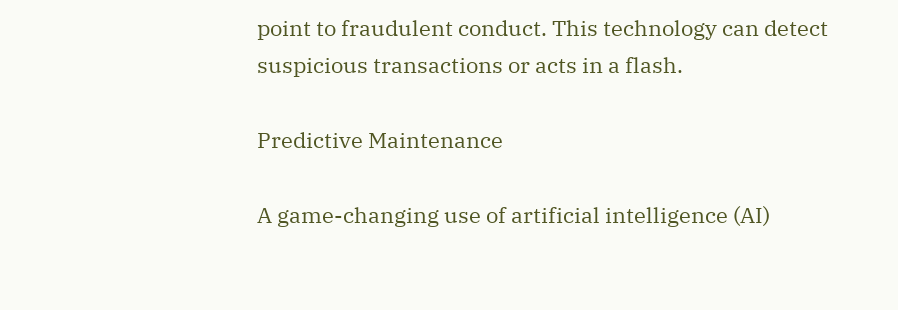point to fraudulent conduct. This technology can detect suspicious transactions or acts in a flash.

Predictive Maintenance

A game-changing use of artificial intelligence (AI)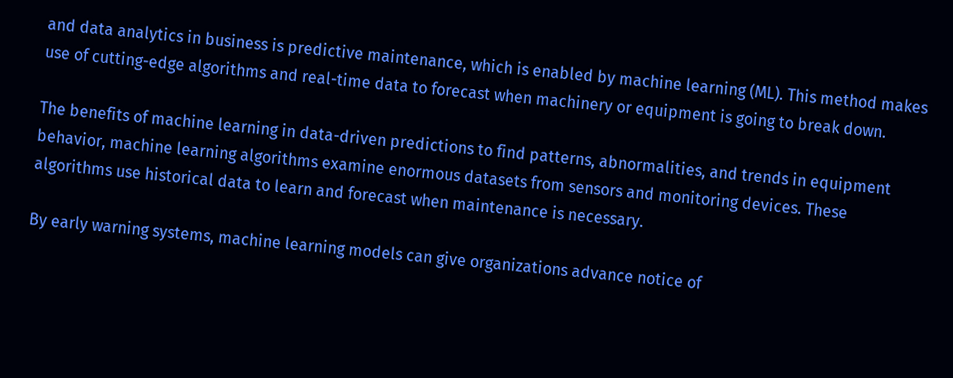and data analytics in business is predictive maintenance, which is enabled by machine learning (ML). This method makes use of cutting-edge algorithms and real-time data to forecast when machinery or equipment is going to break down.

The benefits of machine learning in data-driven predictions to find patterns, abnormalities, and trends in equipment behavior, machine learning algorithms examine enormous datasets from sensors and monitoring devices. These algorithms use historical data to learn and forecast when maintenance is necessary.

By early warning systems, machine learning models can give organizations advance notice of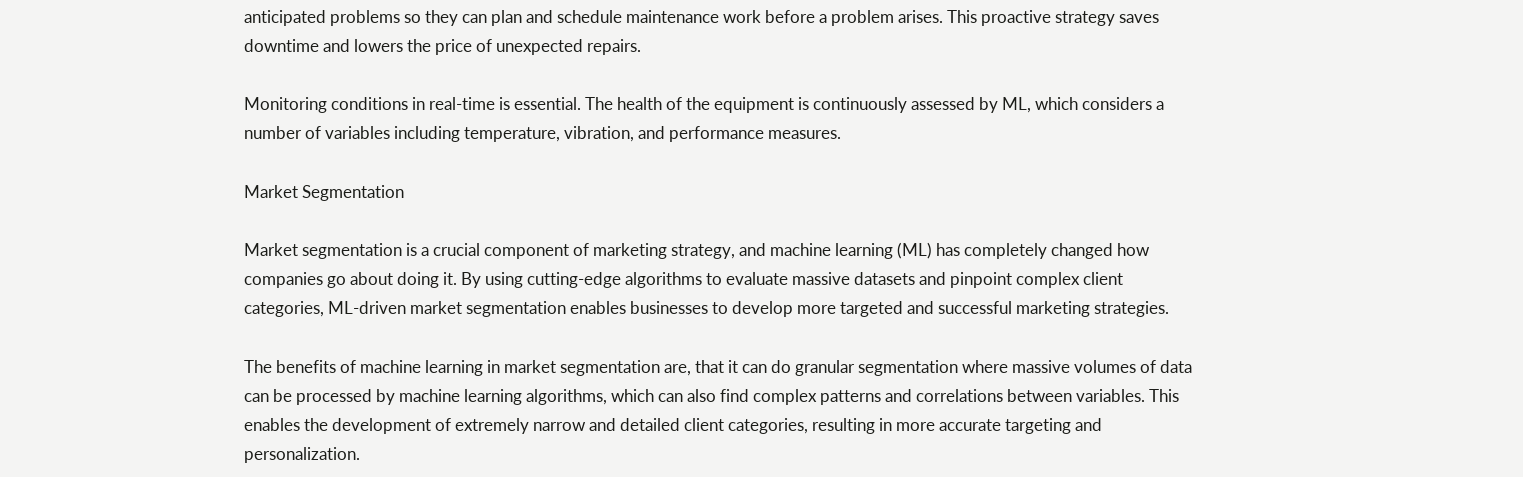anticipated problems so they can plan and schedule maintenance work before a problem arises. This proactive strategy saves downtime and lowers the price of unexpected repairs.

Monitoring conditions in real-time is essential. The health of the equipment is continuously assessed by ML, which considers a number of variables including temperature, vibration, and performance measures.

Market Segmentation

Market segmentation is a crucial component of marketing strategy, and machine learning (ML) has completely changed how companies go about doing it. By using cutting-edge algorithms to evaluate massive datasets and pinpoint complex client categories, ML-driven market segmentation enables businesses to develop more targeted and successful marketing strategies.

The benefits of machine learning in market segmentation are, that it can do granular segmentation where massive volumes of data can be processed by machine learning algorithms, which can also find complex patterns and correlations between variables. This enables the development of extremely narrow and detailed client categories, resulting in more accurate targeting and personalization.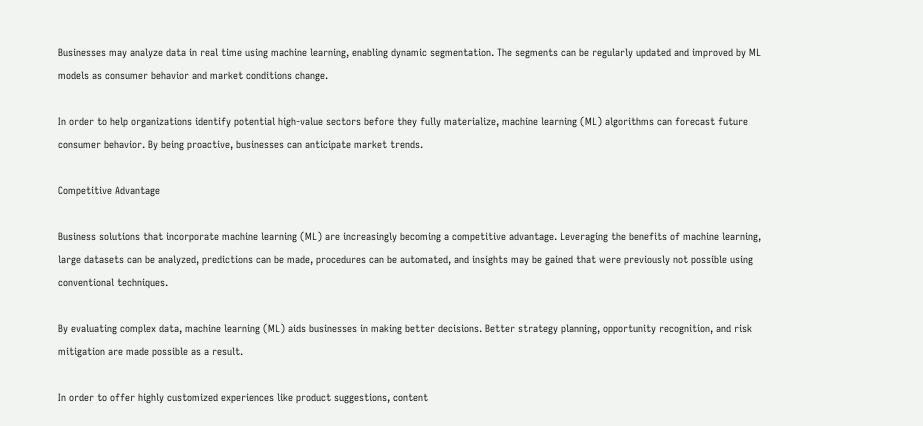Businesses may analyze data in real time using machine learning, enabling dynamic segmentation. The segments can be regularly updated and improved by ML models as consumer behavior and market conditions change.

In order to help organizations identify potential high-value sectors before they fully materialize, machine learning (ML) algorithms can forecast future consumer behavior. By being proactive, businesses can anticipate market trends.

Competitive Advantage

Business solutions that incorporate machine learning (ML) are increasingly becoming a competitive advantage. Leveraging the benefits of machine learning, large datasets can be analyzed, predictions can be made, procedures can be automated, and insights may be gained that were previously not possible using conventional techniques.

By evaluating complex data, machine learning (ML) aids businesses in making better decisions. Better strategy planning, opportunity recognition, and risk mitigation are made possible as a result.

In order to offer highly customized experiences like product suggestions, content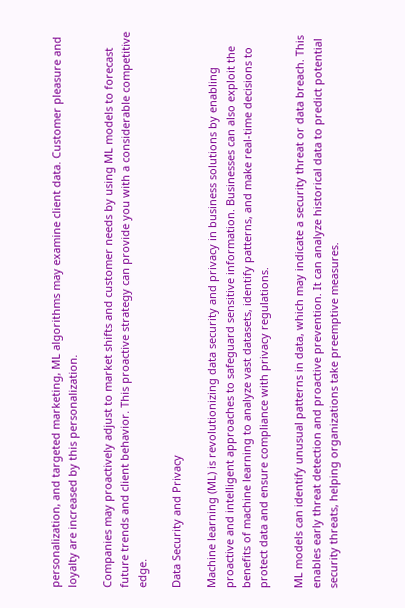personalization, and targeted marketing, ML algorithms may examine client data. Customer pleasure and loyalty are increased by this personalization.

Companies may proactively adjust to market shifts and customer needs by using ML models to forecast future trends and client behavior. This proactive strategy can provide you with a considerable competitive edge.

Data Security and Privacy

Machine learning (ML) is revolutionizing data security and privacy in business solutions by enabling proactive and intelligent approaches to safeguard sensitive information. Businesses can also exploit the benefits of machine learning to analyze vast datasets, identify patterns, and make real-time decisions to protect data and ensure compliance with privacy regulations.

ML models can identify unusual patterns in data, which may indicate a security threat or data breach. This enables early threat detection and proactive prevention. It can analyze historical data to predict potential security threats, helping organizations take preemptive measures.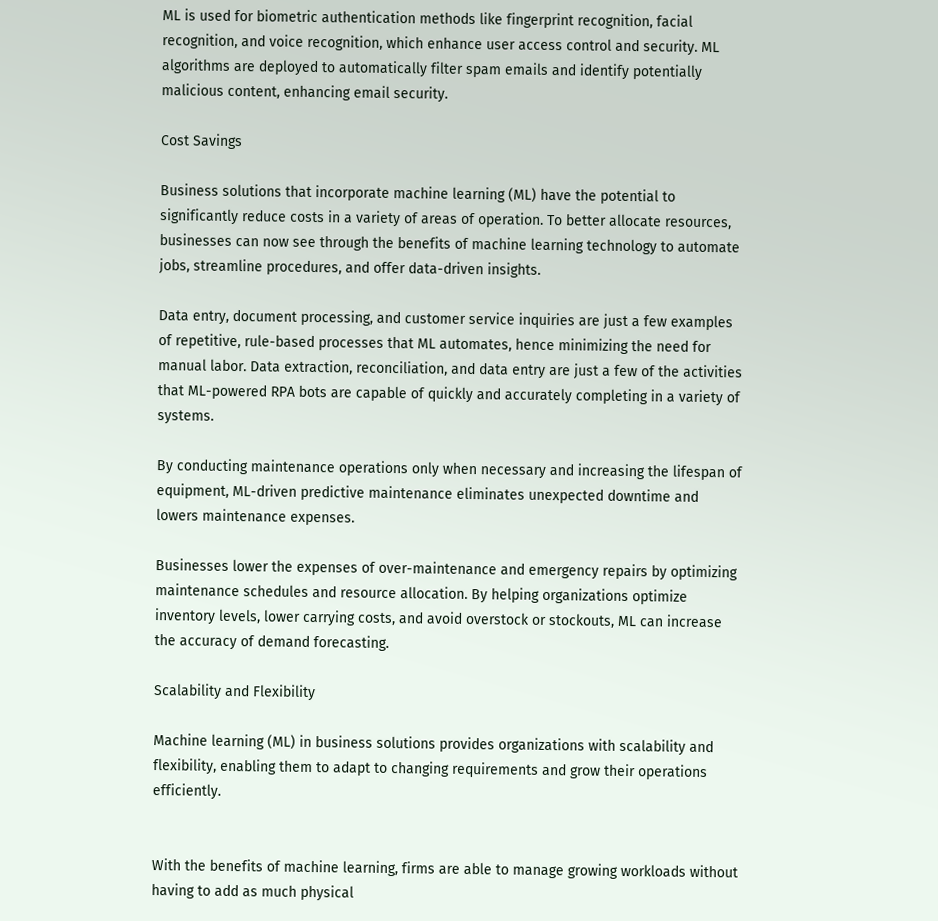ML is used for biometric authentication methods like fingerprint recognition, facial recognition, and voice recognition, which enhance user access control and security. ML algorithms are deployed to automatically filter spam emails and identify potentially malicious content, enhancing email security.

Cost Savings

Business solutions that incorporate machine learning (ML) have the potential to significantly reduce costs in a variety of areas of operation. To better allocate resources, businesses can now see through the benefits of machine learning technology to automate jobs, streamline procedures, and offer data-driven insights.

Data entry, document processing, and customer service inquiries are just a few examples of repetitive, rule-based processes that ML automates, hence minimizing the need for manual labor. Data extraction, reconciliation, and data entry are just a few of the activities that ML-powered RPA bots are capable of quickly and accurately completing in a variety of systems.

By conducting maintenance operations only when necessary and increasing the lifespan of equipment, ML-driven predictive maintenance eliminates unexpected downtime and lowers maintenance expenses.

Businesses lower the expenses of over-maintenance and emergency repairs by optimizing maintenance schedules and resource allocation. By helping organizations optimize inventory levels, lower carrying costs, and avoid overstock or stockouts, ML can increase the accuracy of demand forecasting.

Scalability and Flexibility

Machine learning (ML) in business solutions provides organizations with scalability and flexibility, enabling them to adapt to changing requirements and grow their operations efficiently.


With the benefits of machine learning, firms are able to manage growing workloads without having to add as much physical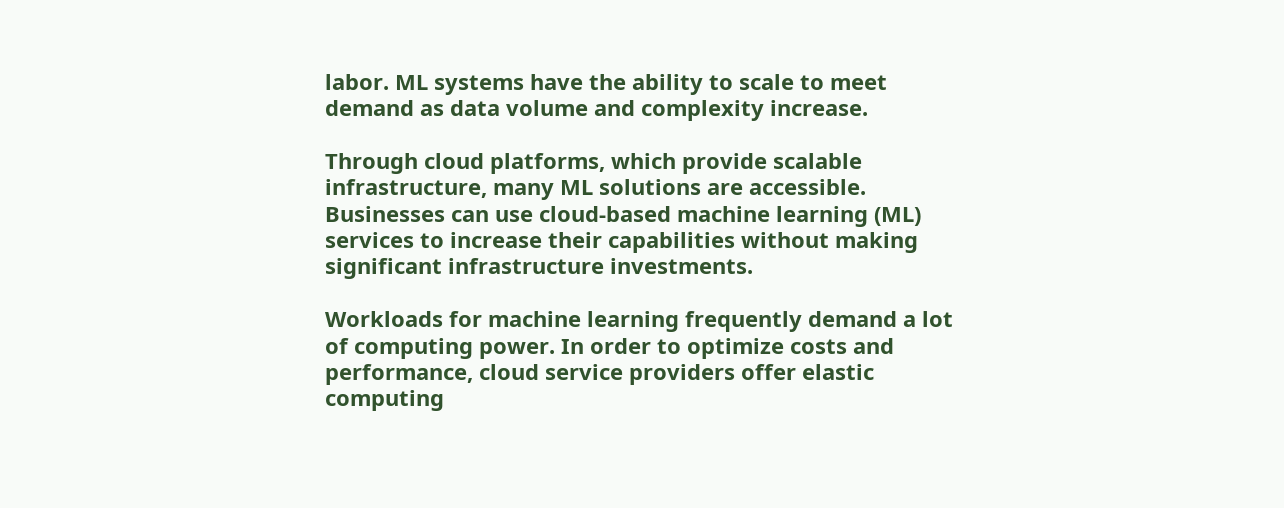labor. ML systems have the ability to scale to meet demand as data volume and complexity increase.

Through cloud platforms, which provide scalable infrastructure, many ML solutions are accessible. Businesses can use cloud-based machine learning (ML) services to increase their capabilities without making significant infrastructure investments.

Workloads for machine learning frequently demand a lot of computing power. In order to optimize costs and performance, cloud service providers offer elastic computing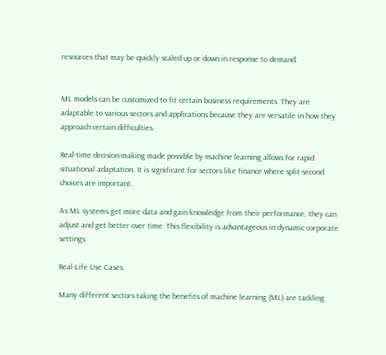resources that may be quickly scaled up or down in response to demand.


ML models can be customized to fit certain business requirements. They are adaptable to various sectors and applications because they are versatile in how they approach certain difficulties.

Real-time decision-making made possible by machine learning allows for rapid situational adaptation. It is significant for sectors like finance where split-second choices are important.

As ML systems get more data and gain knowledge from their performance, they can adjust and get better over time. This flexibility is advantageous in dynamic corporate settings.

Real-Life Use Cases

Many different sectors taking the benefits of machine learning (ML) are tackling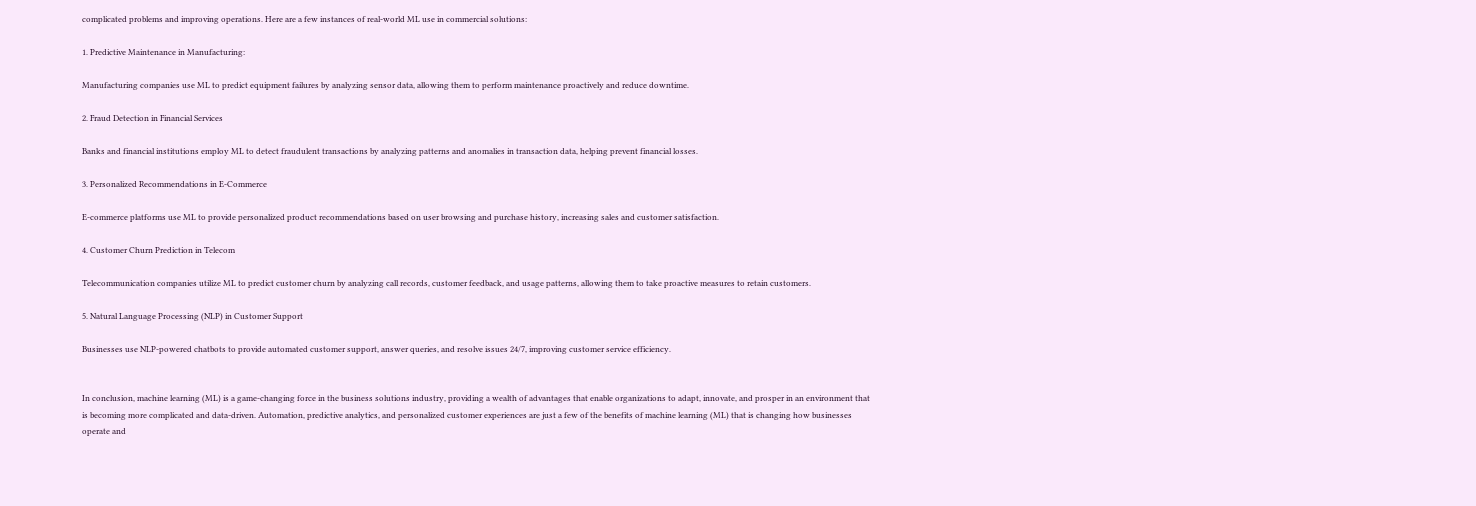complicated problems and improving operations. Here are a few instances of real-world ML use in commercial solutions:

1. Predictive Maintenance in Manufacturing:

Manufacturing companies use ML to predict equipment failures by analyzing sensor data, allowing them to perform maintenance proactively and reduce downtime.

2. Fraud Detection in Financial Services

Banks and financial institutions employ ML to detect fraudulent transactions by analyzing patterns and anomalies in transaction data, helping prevent financial losses.

3. Personalized Recommendations in E-Commerce

E-commerce platforms use ML to provide personalized product recommendations based on user browsing and purchase history, increasing sales and customer satisfaction.

4. Customer Churn Prediction in Telecom

Telecommunication companies utilize ML to predict customer churn by analyzing call records, customer feedback, and usage patterns, allowing them to take proactive measures to retain customers.

5. Natural Language Processing (NLP) in Customer Support

Businesses use NLP-powered chatbots to provide automated customer support, answer queries, and resolve issues 24/7, improving customer service efficiency.


In conclusion, machine learning (ML) is a game-changing force in the business solutions industry, providing a wealth of advantages that enable organizations to adapt, innovate, and prosper in an environment that is becoming more complicated and data-driven. Automation, predictive analytics, and personalized customer experiences are just a few of the benefits of machine learning (ML) that is changing how businesses operate and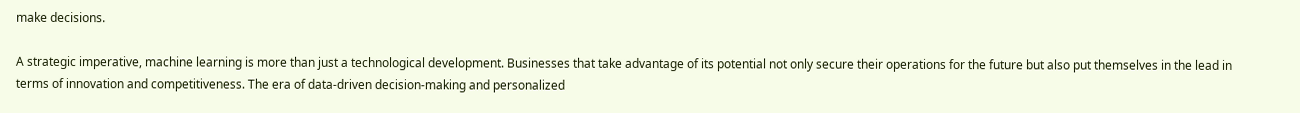make decisions.

A strategic imperative, machine learning is more than just a technological development. Businesses that take advantage of its potential not only secure their operations for the future but also put themselves in the lead in terms of innovation and competitiveness. The era of data-driven decision-making and personalized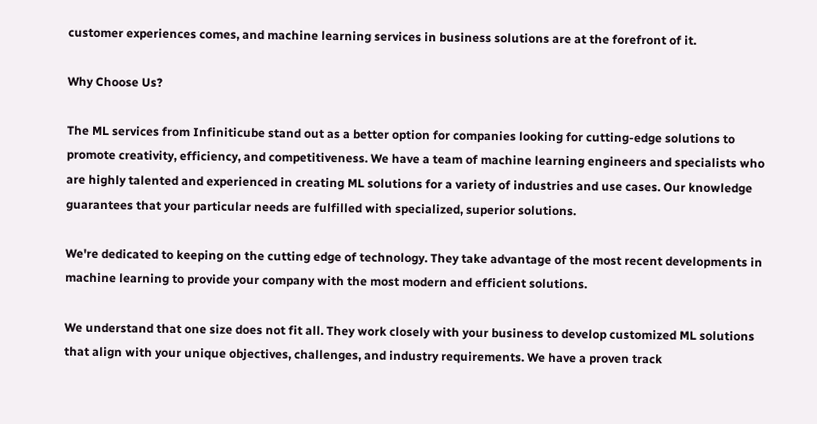customer experiences comes, and machine learning services in business solutions are at the forefront of it.

Why Choose Us?

The ML services from Infiniticube stand out as a better option for companies looking for cutting-edge solutions to promote creativity, efficiency, and competitiveness. We have a team of machine learning engineers and specialists who are highly talented and experienced in creating ML solutions for a variety of industries and use cases. Our knowledge guarantees that your particular needs are fulfilled with specialized, superior solutions.

We're dedicated to keeping on the cutting edge of technology. They take advantage of the most recent developments in machine learning to provide your company with the most modern and efficient solutions.

We understand that one size does not fit all. They work closely with your business to develop customized ML solutions that align with your unique objectives, challenges, and industry requirements. We have a proven track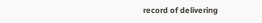record of delivering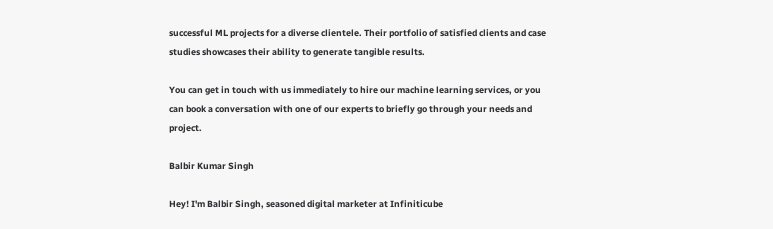successful ML projects for a diverse clientele. Their portfolio of satisfied clients and case studies showcases their ability to generate tangible results.

You can get in touch with us immediately to hire our machine learning services, or you can book a conversation with one of our experts to briefly go through your needs and project.

Balbir Kumar Singh

Hey! I'm Balbir Singh, seasoned digital marketer at Infiniticube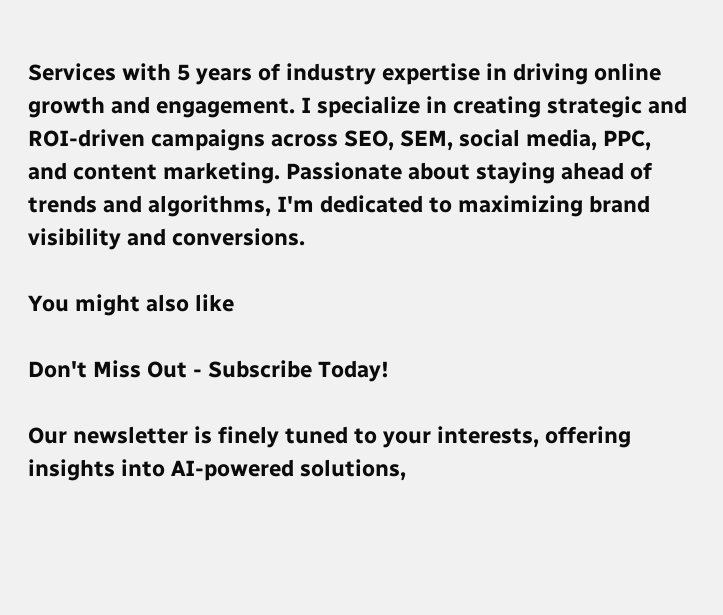Services with 5 years of industry expertise in driving online growth and engagement. I specialize in creating strategic and ROI-driven campaigns across SEO, SEM, social media, PPC, and content marketing. Passionate about staying ahead of trends and algorithms, I'm dedicated to maximizing brand visibility and conversions.

You might also like

Don't Miss Out - Subscribe Today!

Our newsletter is finely tuned to your interests, offering insights into AI-powered solutions,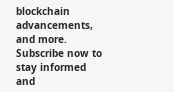blockchain advancements, and more.
Subscribe now to stay informed and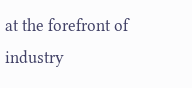at the forefront of industry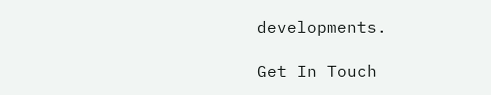developments.

Get In Touch